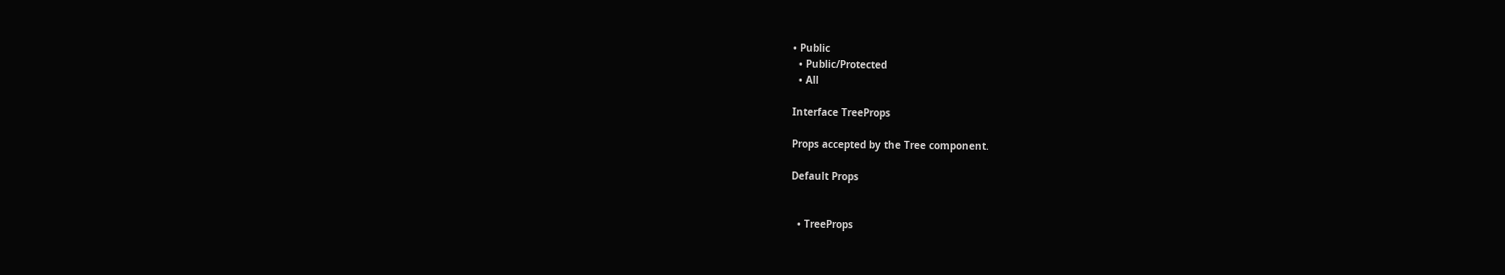• Public
  • Public/Protected
  • All

Interface TreeProps

Props accepted by the Tree component.

Default Props


  • TreeProps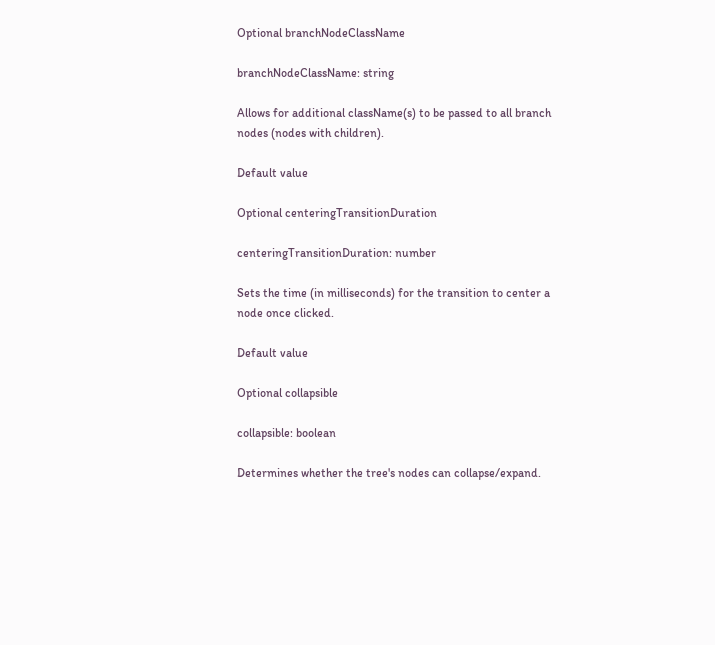Optional branchNodeClassName

branchNodeClassName: string

Allows for additional className(s) to be passed to all branch nodes (nodes with children).

Default value

Optional centeringTransitionDuration

centeringTransitionDuration: number

Sets the time (in milliseconds) for the transition to center a node once clicked.

Default value

Optional collapsible

collapsible: boolean

Determines whether the tree's nodes can collapse/expand.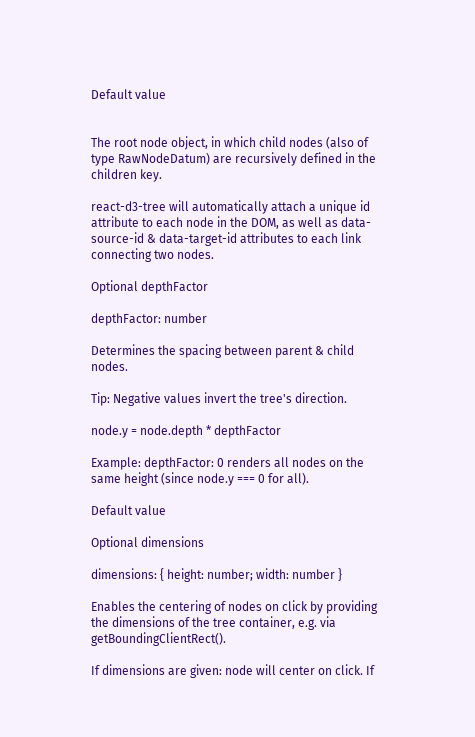Default value


The root node object, in which child nodes (also of type RawNodeDatum) are recursively defined in the children key.

react-d3-tree will automatically attach a unique id attribute to each node in the DOM, as well as data-source-id & data-target-id attributes to each link connecting two nodes.

Optional depthFactor

depthFactor: number

Determines the spacing between parent & child nodes.

Tip: Negative values invert the tree's direction.

node.y = node.depth * depthFactor

Example: depthFactor: 0 renders all nodes on the same height (since node.y === 0 for all).

Default value

Optional dimensions

dimensions: { height: number; width: number }

Enables the centering of nodes on click by providing the dimensions of the tree container, e.g. via getBoundingClientRect().

If dimensions are given: node will center on click. If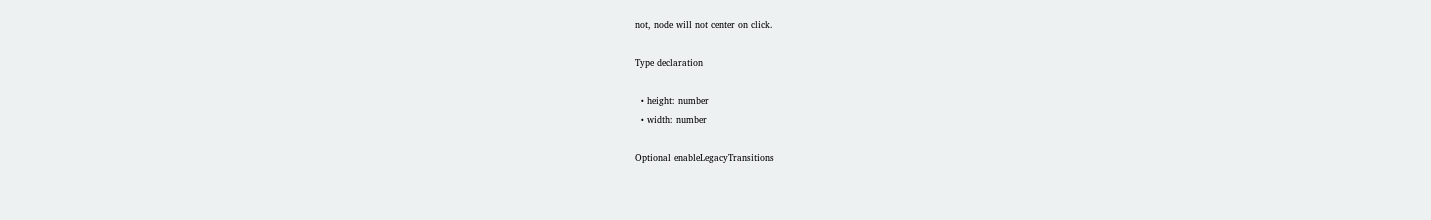not, node will not center on click.

Type declaration

  • height: number
  • width: number

Optional enableLegacyTransitions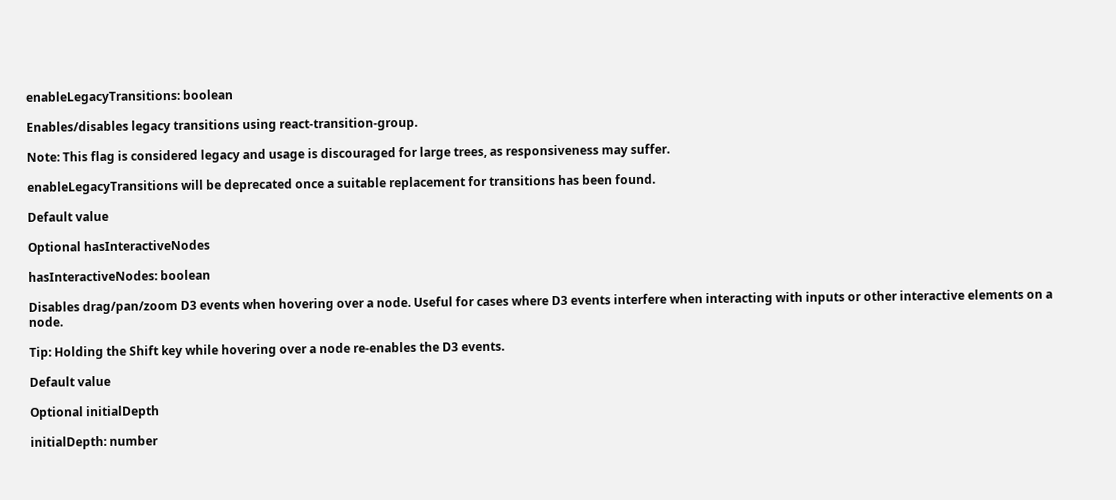enableLegacyTransitions: boolean

Enables/disables legacy transitions using react-transition-group.

Note: This flag is considered legacy and usage is discouraged for large trees, as responsiveness may suffer.

enableLegacyTransitions will be deprecated once a suitable replacement for transitions has been found.

Default value

Optional hasInteractiveNodes

hasInteractiveNodes: boolean

Disables drag/pan/zoom D3 events when hovering over a node. Useful for cases where D3 events interfere when interacting with inputs or other interactive elements on a node.

Tip: Holding the Shift key while hovering over a node re-enables the D3 events.

Default value

Optional initialDepth

initialDepth: number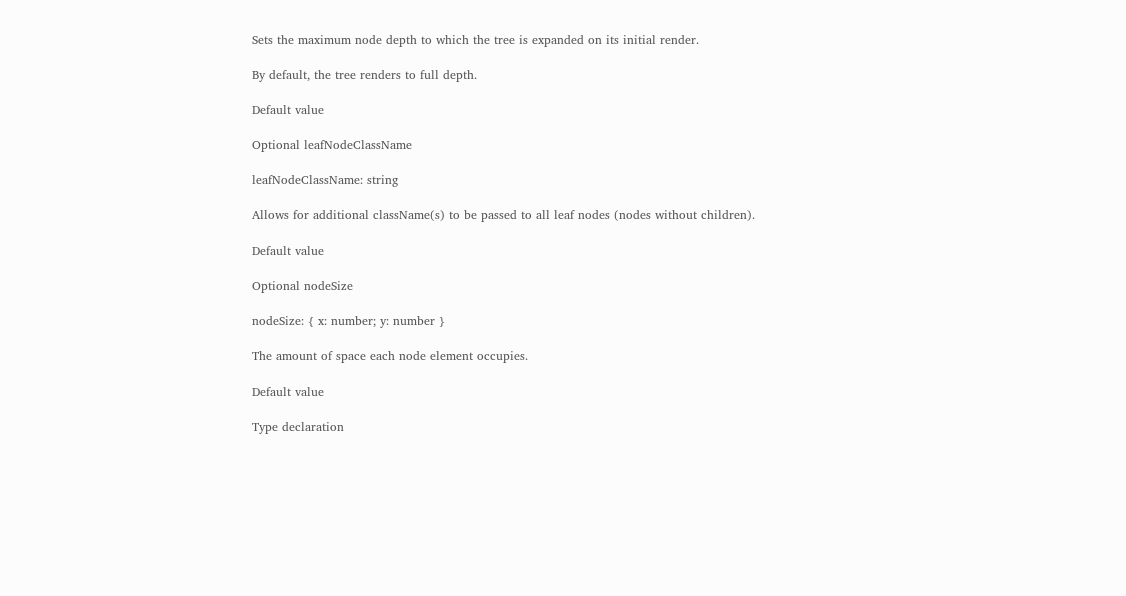Sets the maximum node depth to which the tree is expanded on its initial render.

By default, the tree renders to full depth.

Default value

Optional leafNodeClassName

leafNodeClassName: string

Allows for additional className(s) to be passed to all leaf nodes (nodes without children).

Default value

Optional nodeSize

nodeSize: { x: number; y: number }

The amount of space each node element occupies.

Default value

Type declaration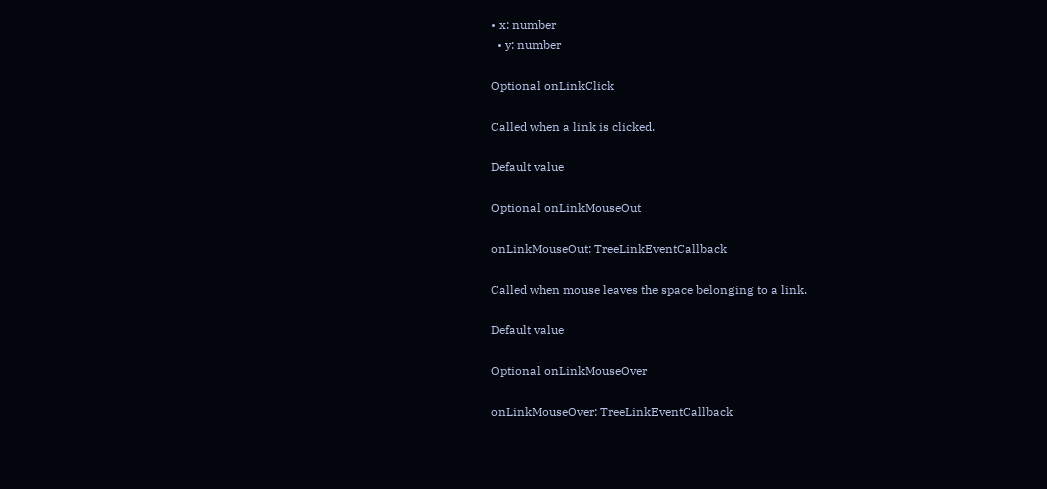• x: number
  • y: number

Optional onLinkClick

Called when a link is clicked.

Default value

Optional onLinkMouseOut

onLinkMouseOut: TreeLinkEventCallback

Called when mouse leaves the space belonging to a link.

Default value

Optional onLinkMouseOver

onLinkMouseOver: TreeLinkEventCallback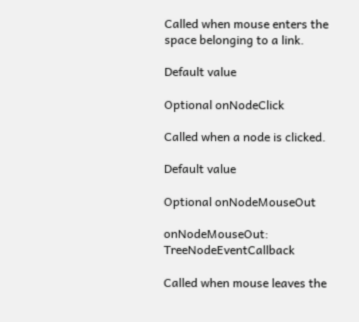Called when mouse enters the space belonging to a link.

Default value

Optional onNodeClick

Called when a node is clicked.

Default value

Optional onNodeMouseOut

onNodeMouseOut: TreeNodeEventCallback

Called when mouse leaves the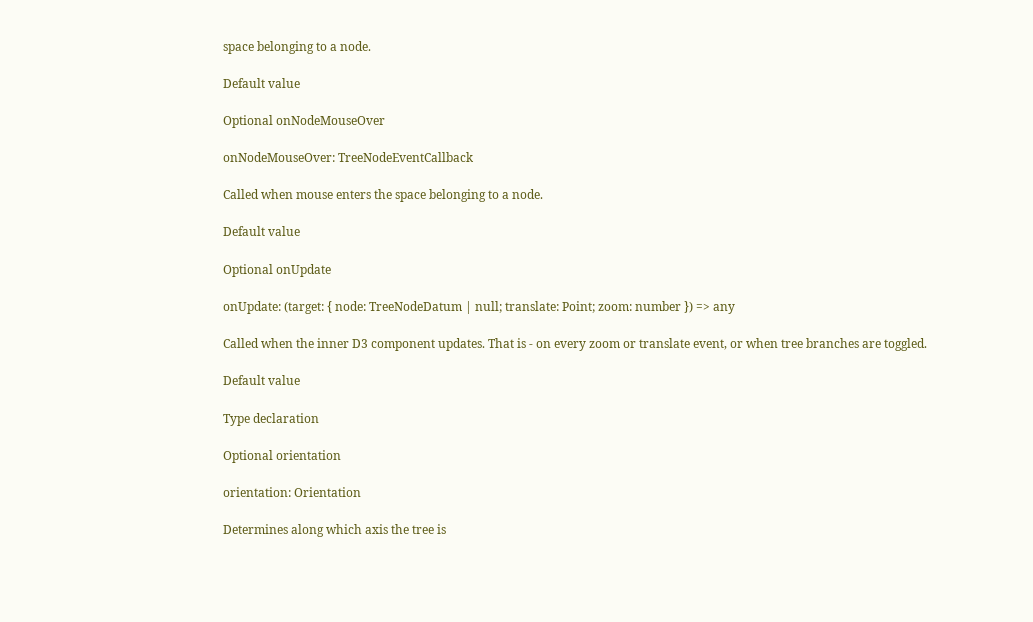space belonging to a node.

Default value

Optional onNodeMouseOver

onNodeMouseOver: TreeNodeEventCallback

Called when mouse enters the space belonging to a node.

Default value

Optional onUpdate

onUpdate: (target: { node: TreeNodeDatum | null; translate: Point; zoom: number }) => any

Called when the inner D3 component updates. That is - on every zoom or translate event, or when tree branches are toggled.

Default value

Type declaration

Optional orientation

orientation: Orientation

Determines along which axis the tree is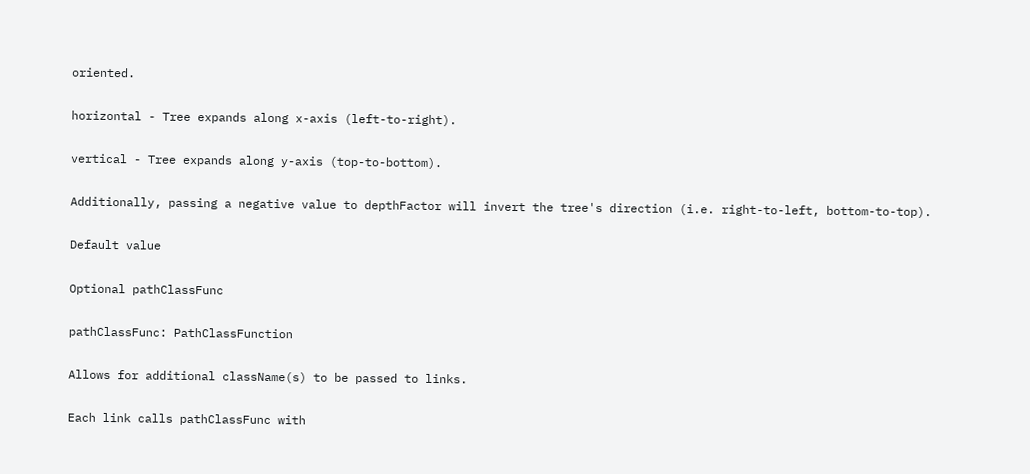oriented.

horizontal - Tree expands along x-axis (left-to-right).

vertical - Tree expands along y-axis (top-to-bottom).

Additionally, passing a negative value to depthFactor will invert the tree's direction (i.e. right-to-left, bottom-to-top).

Default value

Optional pathClassFunc

pathClassFunc: PathClassFunction

Allows for additional className(s) to be passed to links.

Each link calls pathClassFunc with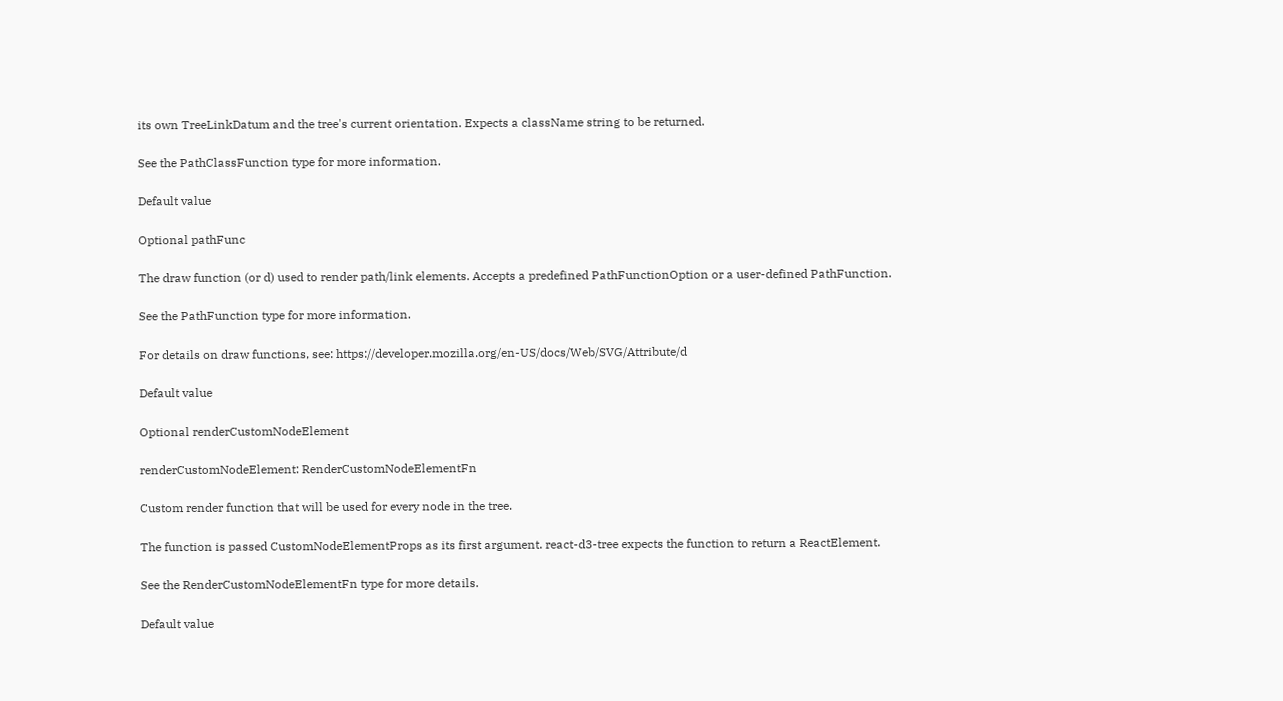its own TreeLinkDatum and the tree's current orientation. Expects a className string to be returned.

See the PathClassFunction type for more information.

Default value

Optional pathFunc

The draw function (or d) used to render path/link elements. Accepts a predefined PathFunctionOption or a user-defined PathFunction.

See the PathFunction type for more information.

For details on draw functions, see: https://developer.mozilla.org/en-US/docs/Web/SVG/Attribute/d

Default value

Optional renderCustomNodeElement

renderCustomNodeElement: RenderCustomNodeElementFn

Custom render function that will be used for every node in the tree.

The function is passed CustomNodeElementProps as its first argument. react-d3-tree expects the function to return a ReactElement.

See the RenderCustomNodeElementFn type for more details.

Default value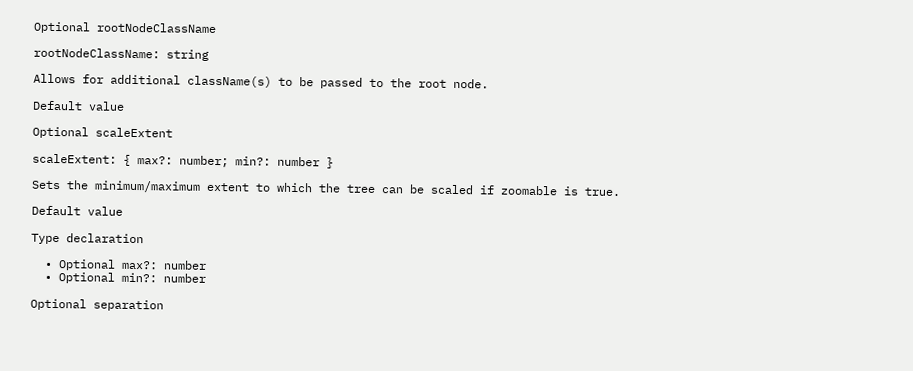Optional rootNodeClassName

rootNodeClassName: string

Allows for additional className(s) to be passed to the root node.

Default value

Optional scaleExtent

scaleExtent: { max?: number; min?: number }

Sets the minimum/maximum extent to which the tree can be scaled if zoomable is true.

Default value

Type declaration

  • Optional max?: number
  • Optional min?: number

Optional separation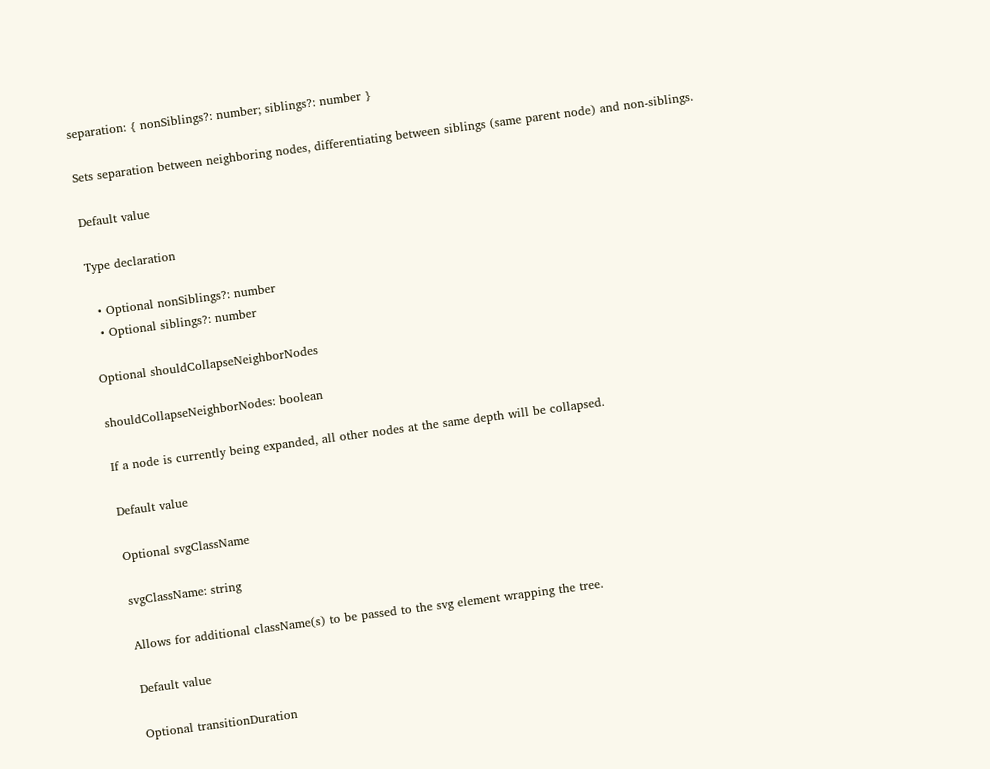separation: { nonSiblings?: number; siblings?: number }

Sets separation between neighboring nodes, differentiating between siblings (same parent node) and non-siblings.

Default value

Type declaration

  • Optional nonSiblings?: number
  • Optional siblings?: number

Optional shouldCollapseNeighborNodes

shouldCollapseNeighborNodes: boolean

If a node is currently being expanded, all other nodes at the same depth will be collapsed.

Default value

Optional svgClassName

svgClassName: string

Allows for additional className(s) to be passed to the svg element wrapping the tree.

Default value

Optional transitionDuration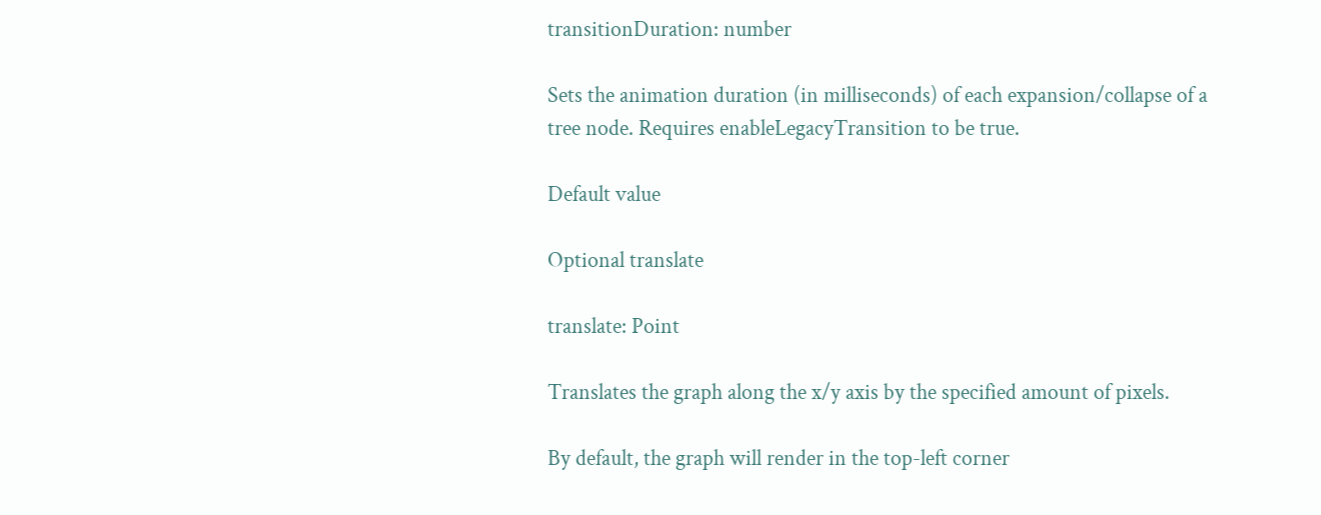transitionDuration: number

Sets the animation duration (in milliseconds) of each expansion/collapse of a tree node. Requires enableLegacyTransition to be true.

Default value

Optional translate

translate: Point

Translates the graph along the x/y axis by the specified amount of pixels.

By default, the graph will render in the top-left corner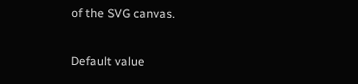of the SVG canvas.

Default value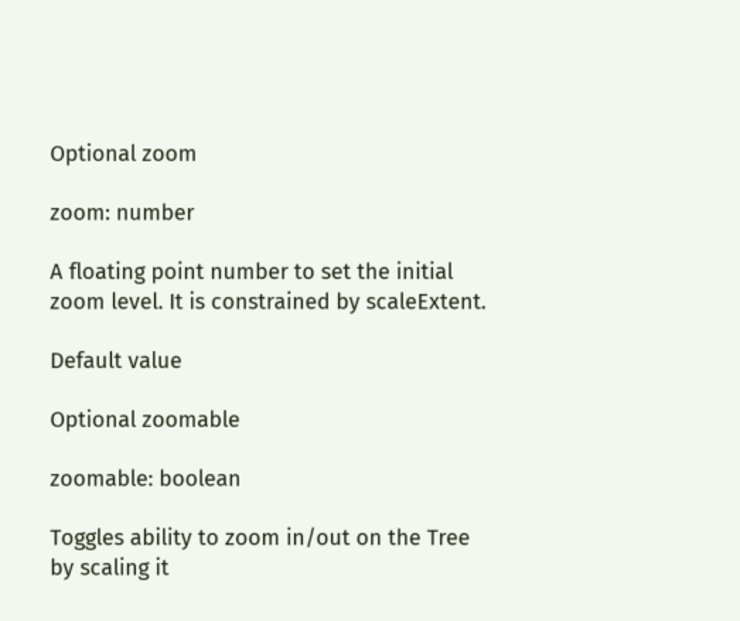Optional zoom

zoom: number

A floating point number to set the initial zoom level. It is constrained by scaleExtent.

Default value

Optional zoomable

zoomable: boolean

Toggles ability to zoom in/out on the Tree by scaling it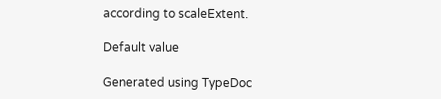according to scaleExtent.

Default value

Generated using TypeDoc